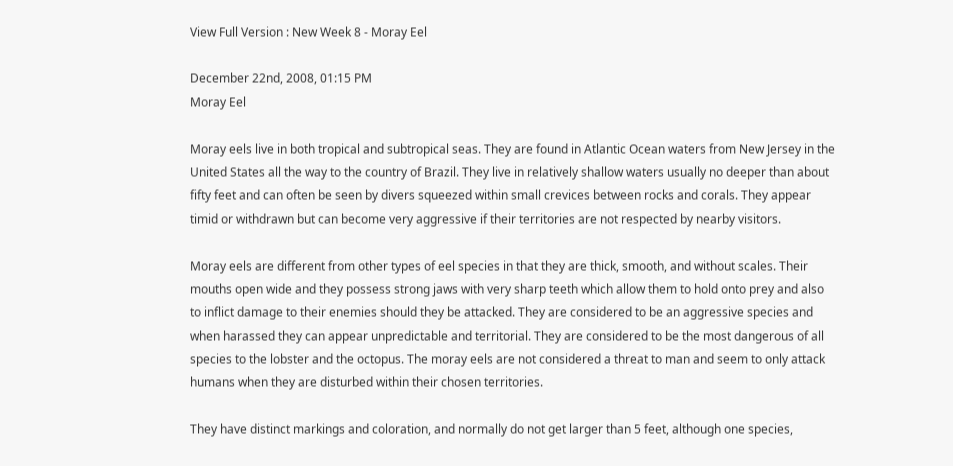View Full Version : New Week 8 - Moray Eel

December 22nd, 2008, 01:15 PM
Moray Eel

Moray eels live in both tropical and subtropical seas. They are found in Atlantic Ocean waters from New Jersey in the United States all the way to the country of Brazil. They live in relatively shallow waters usually no deeper than about fifty feet and can often be seen by divers squeezed within small crevices between rocks and corals. They appear timid or withdrawn but can become very aggressive if their territories are not respected by nearby visitors.

Moray eels are different from other types of eel species in that they are thick, smooth, and without scales. Their mouths open wide and they possess strong jaws with very sharp teeth which allow them to hold onto prey and also to inflict damage to their enemies should they be attacked. They are considered to be an aggressive species and when harassed they can appear unpredictable and territorial. They are considered to be the most dangerous of all species to the lobster and the octopus. The moray eels are not considered a threat to man and seem to only attack humans when they are disturbed within their chosen territories.

They have distinct markings and coloration, and normally do not get larger than 5 feet, although one species,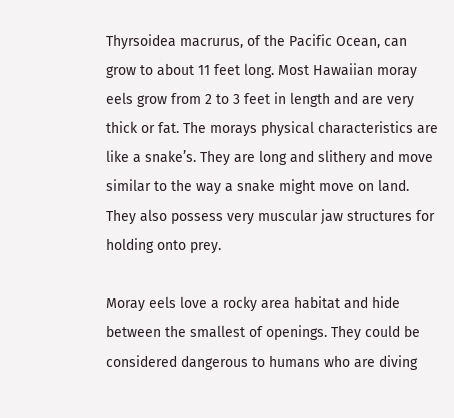Thyrsoidea macrurus, of the Pacific Ocean, can grow to about 11 feet long. Most Hawaiian moray eels grow from 2 to 3 feet in length and are very thick or fat. The morays physical characteristics are like a snake’s. They are long and slithery and move similar to the way a snake might move on land. They also possess very muscular jaw structures for holding onto prey.

Moray eels love a rocky area habitat and hide between the smallest of openings. They could be considered dangerous to humans who are diving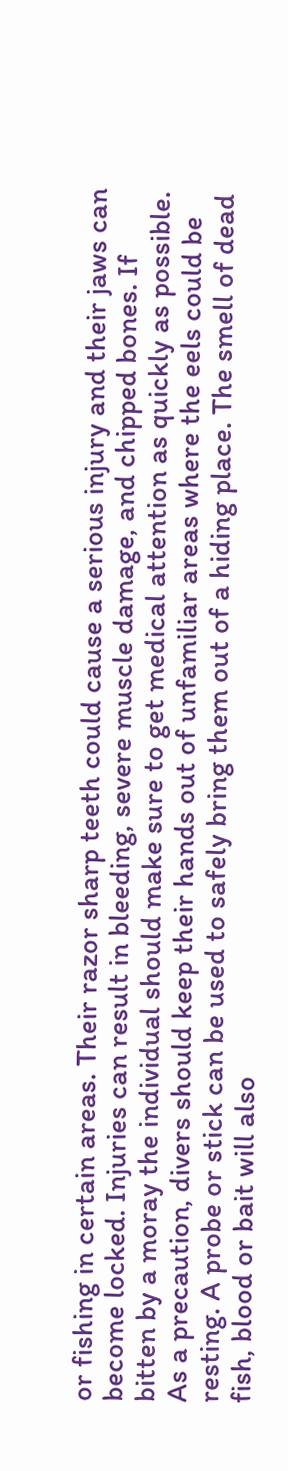or fishing in certain areas. Their razor sharp teeth could cause a serious injury and their jaws can become locked. Injuries can result in bleeding, severe muscle damage, and chipped bones. If bitten by a moray the individual should make sure to get medical attention as quickly as possible. As a precaution, divers should keep their hands out of unfamiliar areas where the eels could be resting. A probe or stick can be used to safely bring them out of a hiding place. The smell of dead fish, blood or bait will also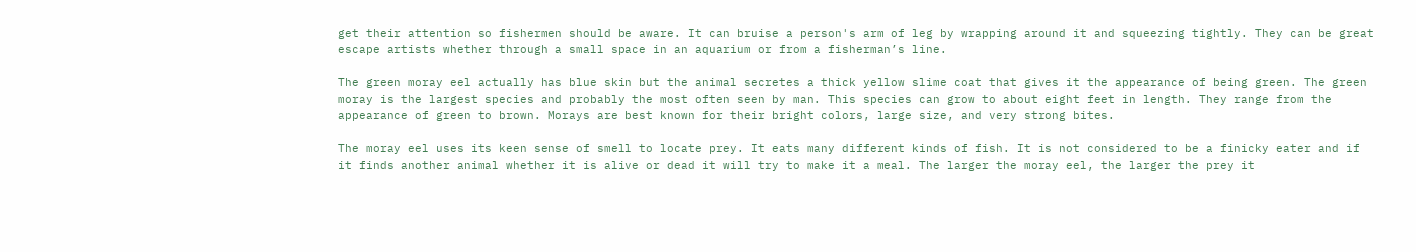get their attention so fishermen should be aware. It can bruise a person's arm of leg by wrapping around it and squeezing tightly. They can be great escape artists whether through a small space in an aquarium or from a fisherman’s line.

The green moray eel actually has blue skin but the animal secretes a thick yellow slime coat that gives it the appearance of being green. The green moray is the largest species and probably the most often seen by man. This species can grow to about eight feet in length. They range from the appearance of green to brown. Morays are best known for their bright colors, large size, and very strong bites.

The moray eel uses its keen sense of smell to locate prey. It eats many different kinds of fish. It is not considered to be a finicky eater and if it finds another animal whether it is alive or dead it will try to make it a meal. The larger the moray eel, the larger the prey it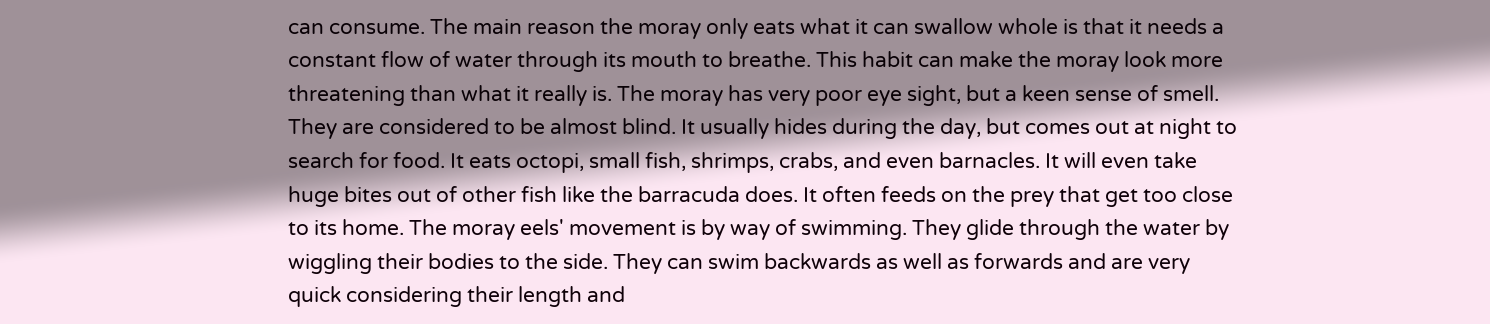can consume. The main reason the moray only eats what it can swallow whole is that it needs a constant flow of water through its mouth to breathe. This habit can make the moray look more threatening than what it really is. The moray has very poor eye sight, but a keen sense of smell. They are considered to be almost blind. It usually hides during the day, but comes out at night to search for food. It eats octopi, small fish, shrimps, crabs, and even barnacles. It will even take huge bites out of other fish like the barracuda does. It often feeds on the prey that get too close to its home. The moray eels' movement is by way of swimming. They glide through the water by wiggling their bodies to the side. They can swim backwards as well as forwards and are very quick considering their length and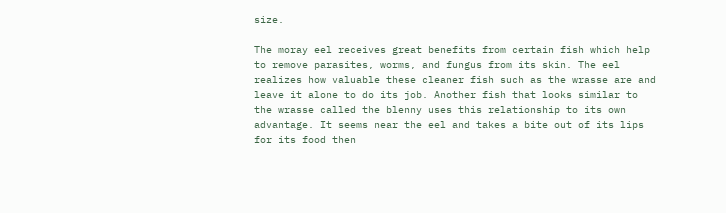size.

The moray eel receives great benefits from certain fish which help to remove parasites, worms, and fungus from its skin. The eel realizes how valuable these cleaner fish such as the wrasse are and leave it alone to do its job. Another fish that looks similar to the wrasse called the blenny uses this relationship to its own advantage. It seems near the eel and takes a bite out of its lips for its food then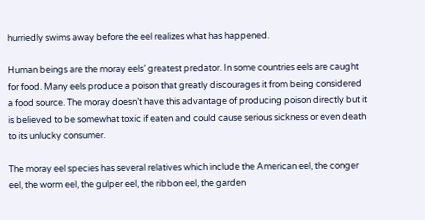hurriedly swims away before the eel realizes what has happened.

Human beings are the moray eels’ greatest predator. In some countries eels are caught for food. Many eels produce a poison that greatly discourages it from being considered a food source. The moray doesn’t have this advantage of producing poison directly but it is believed to be somewhat toxic if eaten and could cause serious sickness or even death to its unlucky consumer.

The moray eel species has several relatives which include the American eel, the conger eel, the worm eel, the gulper eel, the ribbon eel, the garden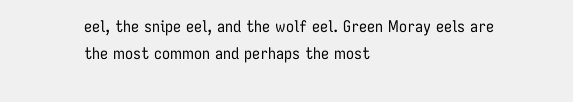eel, the snipe eel, and the wolf eel. Green Moray eels are the most common and perhaps the most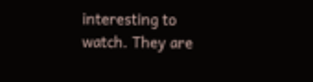interesting to watch. They are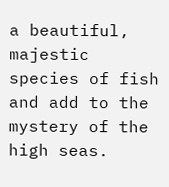a beautiful, majestic species of fish and add to the mystery of the high seas.